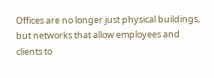Offices are no longer just physical buildings, but networks that allow employees and clients to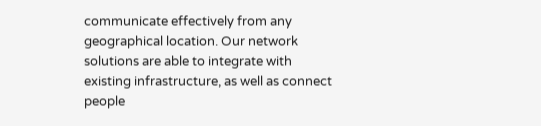communicate effectively from any geographical location. Our network solutions are able to integrate with existing infrastructure, as well as connect people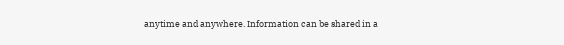anytime and anywhere. Information can be shared in a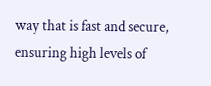way that is fast and secure, ensuring high levels of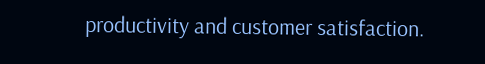productivity and customer satisfaction.